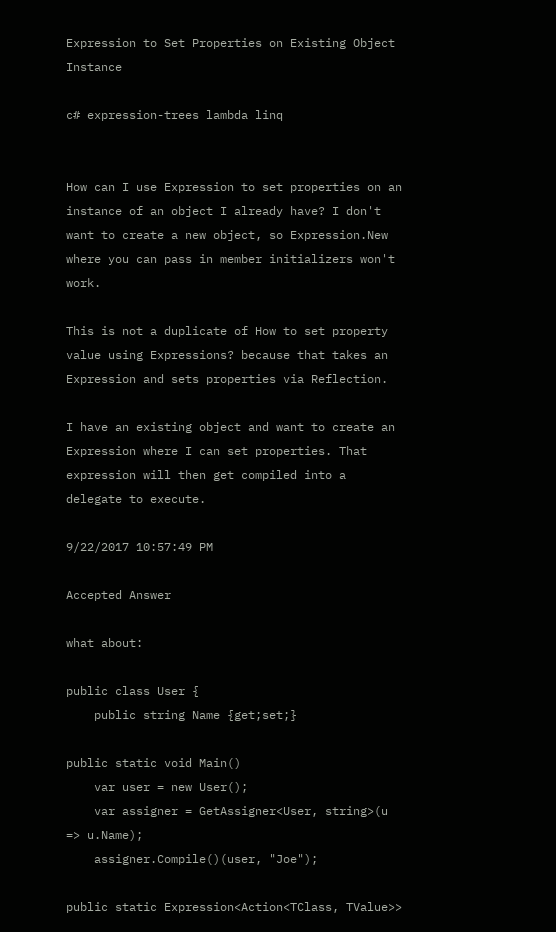Expression to Set Properties on Existing Object Instance

c# expression-trees lambda linq


How can I use Expression to set properties on an instance of an object I already have? I don't want to create a new object, so Expression.New where you can pass in member initializers won't work.

This is not a duplicate of How to set property value using Expressions? because that takes an Expression and sets properties via Reflection.

I have an existing object and want to create an Expression where I can set properties. That expression will then get compiled into a delegate to execute.

9/22/2017 10:57:49 PM

Accepted Answer

what about:

public class User {
    public string Name {get;set;}

public static void Main()
    var user = new User();
    var assigner = GetAssigner<User, string>(u => u.Name);
    assigner.Compile()(user, "Joe");

public static Expression<Action<TClass, TValue>>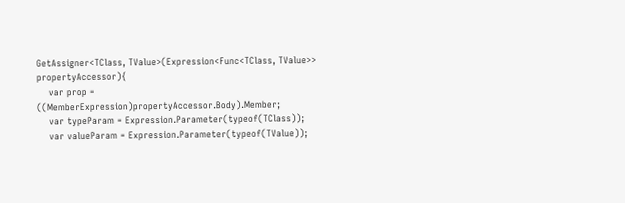GetAssigner<TClass, TValue>(Expression<Func<TClass, TValue>> propertyAccessor){
    var prop = ((MemberExpression)propertyAccessor.Body).Member;
    var typeParam = Expression.Parameter(typeof(TClass));
    var valueParam = Expression.Parameter(typeof(TValue));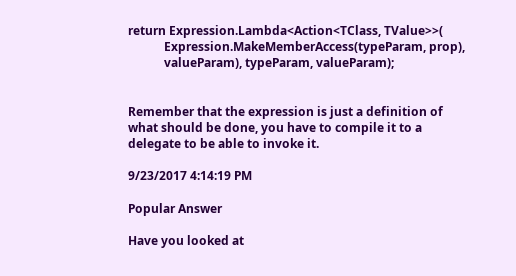return Expression.Lambda<Action<TClass, TValue>>(
            Expression.MakeMemberAccess(typeParam, prop),
            valueParam), typeParam, valueParam);


Remember that the expression is just a definition of what should be done, you have to compile it to a delegate to be able to invoke it.

9/23/2017 4:14:19 PM

Popular Answer

Have you looked at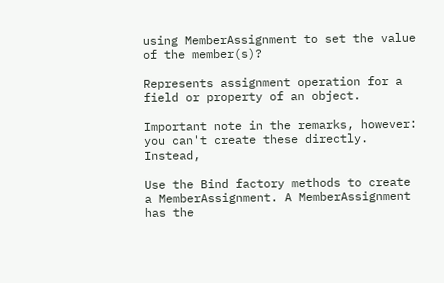using MemberAssignment to set the value of the member(s)?

Represents assignment operation for a field or property of an object.

Important note in the remarks, however: you can't create these directly. Instead,

Use the Bind factory methods to create a MemberAssignment. A MemberAssignment has the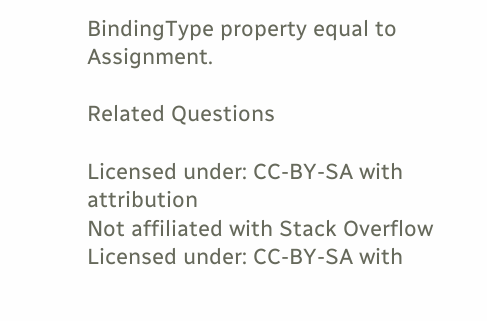BindingType property equal to Assignment.

Related Questions

Licensed under: CC-BY-SA with attribution
Not affiliated with Stack Overflow
Licensed under: CC-BY-SA with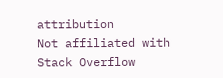attribution
Not affiliated with Stack Overflow